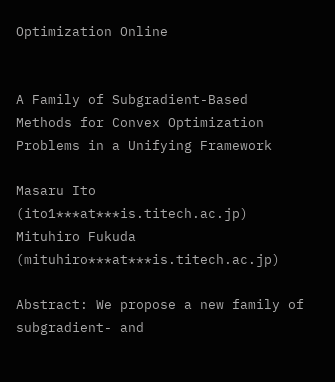Optimization Online


A Family of Subgradient-Based Methods for Convex Optimization Problems in a Unifying Framework

Masaru Ito (ito1***at***is.titech.ac.jp)
Mituhiro Fukuda (mituhiro***at***is.titech.ac.jp)

Abstract: We propose a new family of subgradient- and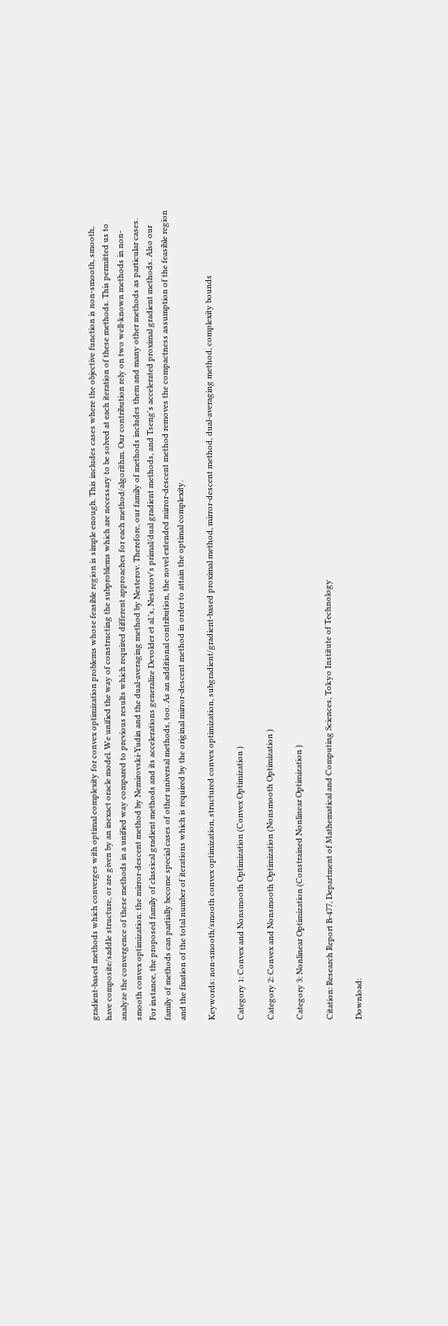gradient-based methods which converges with optimal complexity for convex optimization problems whose feasible region is simple enough. This includes cases where the objective function is non-smooth, smooth, have composite/saddle structure, or are given by an inexact oracle model. We unified the way of constructing the subproblems which are necessary to be solved at each iteration of these methods. This permitted us to analyze the convergence of these methods in a unified way compared to previous results which required different approaches for each method/algorithm. Our contribution rely on two well-known methods in non-smooth convex optimization: the mirror-descent method by Nemirovski-Yudin and the dual-averaging method by Nesterov. Therefore, our family of methods includes them and many other methods as particular cases. For instance, the proposed family of classical gradient methods and its accelerations generalize Devolder et al.'s, Nesterov's primal/dual gradient methods, and Tseng's accelerated proximal gradient methods. Also our family of methods can partially become special cases of other universal methods, too. As an additional contribution, the novel extended mirror-descent method removes the compactness assumption of the feasible region and the fixation of the total number of iterations which is required by the original mirror-descent method in order to attain the optimal complexity.

Keywords: non-smooth/smooth convex optimization, structured convex optimization, subgradient/gradient-based proximal method, mirror-descent method, dual-averaging method, complexity bounds

Category 1: Convex and Nonsmooth Optimization (Convex Optimization )

Category 2: Convex and Nonsmooth Optimization (Nonsmooth Optimization )

Category 3: Nonlinear Optimization (Constrained Nonlinear Optimization )

Citation: Research Report B-477, Department of Mathematical and Computing Sciences, Tokyo Institute of Technology

Download: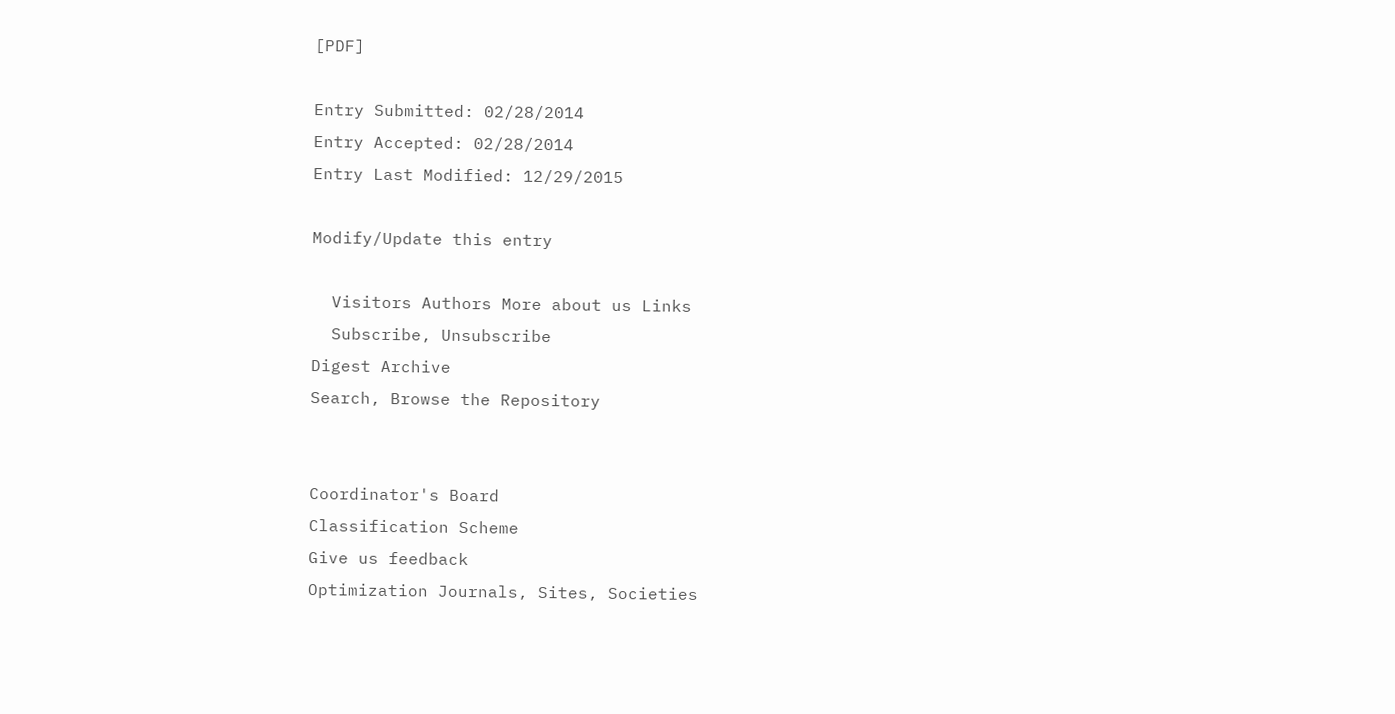[PDF]

Entry Submitted: 02/28/2014
Entry Accepted: 02/28/2014
Entry Last Modified: 12/29/2015

Modify/Update this entry

  Visitors Authors More about us Links
  Subscribe, Unsubscribe
Digest Archive
Search, Browse the Repository


Coordinator's Board
Classification Scheme
Give us feedback
Optimization Journals, Sites, Societies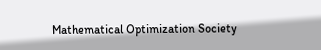Mathematical Optimization Society